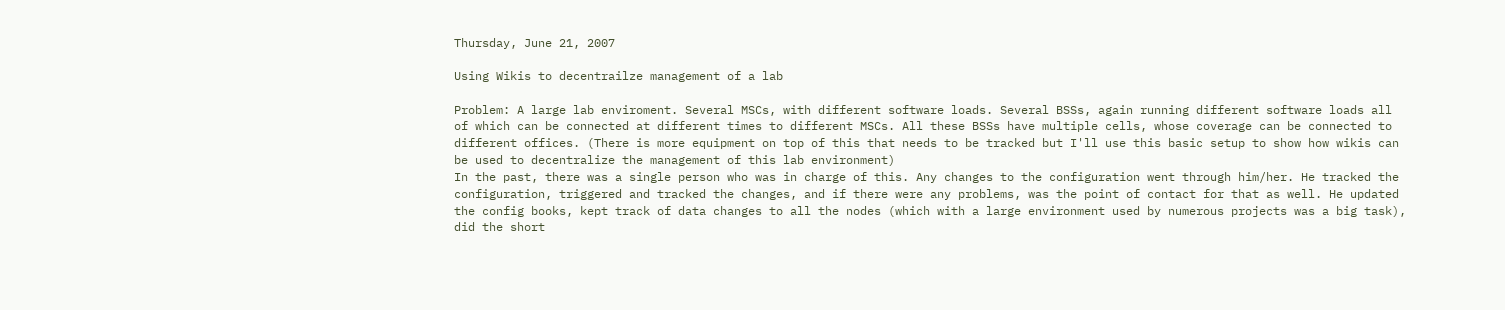Thursday, June 21, 2007

Using Wikis to decentrailze management of a lab

Problem: A large lab enviroment. Several MSCs, with different software loads. Several BSSs, again running different software loads all of which can be connected at different times to different MSCs. All these BSSs have multiple cells, whose coverage can be connected to different offices. (There is more equipment on top of this that needs to be tracked but I'll use this basic setup to show how wikis can be used to decentralize the management of this lab environment)
In the past, there was a single person who was in charge of this. Any changes to the configuration went through him/her. He tracked the configuration, triggered and tracked the changes, and if there were any problems, was the point of contact for that as well. He updated the config books, kept track of data changes to all the nodes (which with a large environment used by numerous projects was a big task), did the short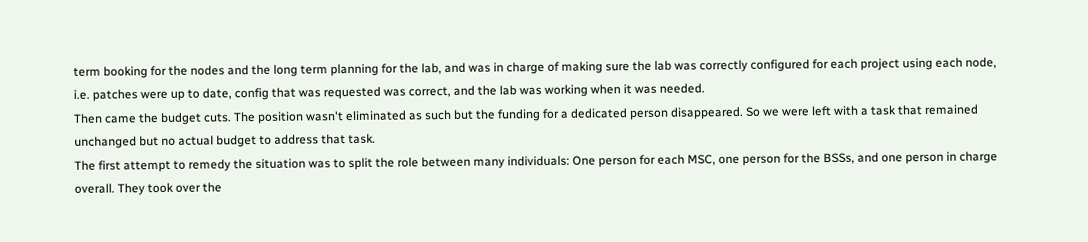term booking for the nodes and the long term planning for the lab, and was in charge of making sure the lab was correctly configured for each project using each node, i.e. patches were up to date, config that was requested was correct, and the lab was working when it was needed.
Then came the budget cuts. The position wasn't eliminated as such but the funding for a dedicated person disappeared. So we were left with a task that remained unchanged but no actual budget to address that task.
The first attempt to remedy the situation was to split the role between many individuals: One person for each MSC, one person for the BSSs, and one person in charge overall. They took over the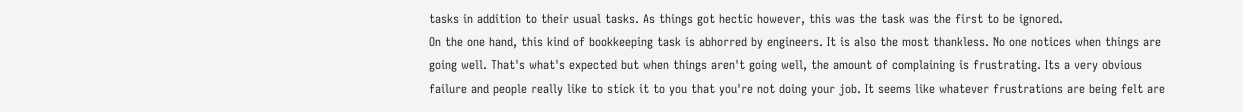tasks in addition to their usual tasks. As things got hectic however, this was the task was the first to be ignored.
On the one hand, this kind of bookkeeping task is abhorred by engineers. It is also the most thankless. No one notices when things are going well. That's what's expected but when things aren't going well, the amount of complaining is frustrating. Its a very obvious failure and people really like to stick it to you that you're not doing your job. It seems like whatever frustrations are being felt are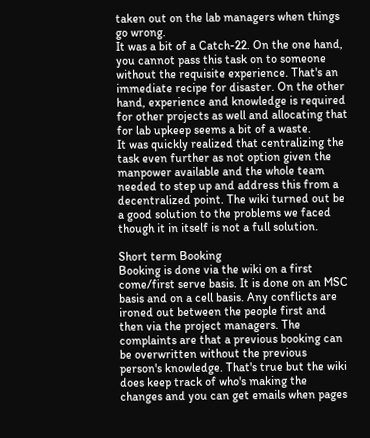taken out on the lab managers when things go wrong.
It was a bit of a Catch-22. On the one hand, you cannot pass this task on to someone without the requisite experience. That's an immediate recipe for disaster. On the other hand, experience and knowledge is required for other projects as well and allocating that for lab upkeep seems a bit of a waste.
It was quickly realized that centralizing the task even further as not option given the manpower available and the whole team needed to step up and address this from a decentralized point. The wiki turned out be a good solution to the problems we faced though it in itself is not a full solution.

Short term Booking
Booking is done via the wiki on a first come/first serve basis. It is done on an MSC basis and on a cell basis. Any conflicts are ironed out between the people first and then via the project managers. The complaints are that a previous booking can be overwritten without the previous person's knowledge. That's true but the wiki does keep track of who's making the changes and you can get emails when pages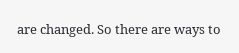are changed. So there are ways to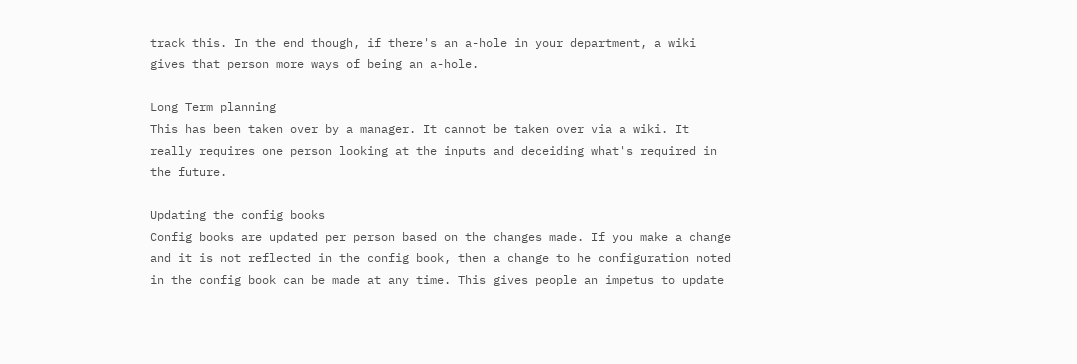track this. In the end though, if there's an a-hole in your department, a wiki gives that person more ways of being an a-hole.

Long Term planning
This has been taken over by a manager. It cannot be taken over via a wiki. It really requires one person looking at the inputs and deceiding what's required in the future.

Updating the config books
Config books are updated per person based on the changes made. If you make a change and it is not reflected in the config book, then a change to he configuration noted in the config book can be made at any time. This gives people an impetus to update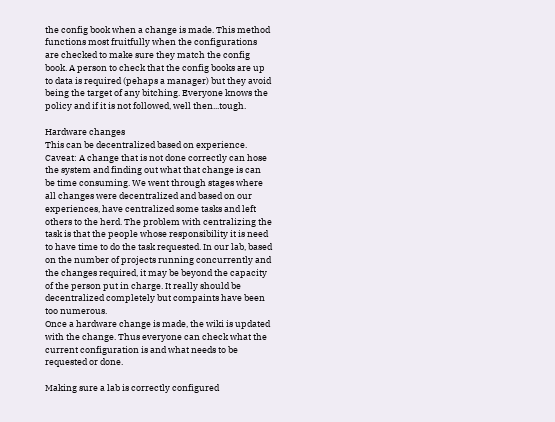the config book when a change is made. This method functions most fruitfully when the configurations are checked to make sure they match the config book. A person to check that the config books are up to data is required (pehaps a manager) but they avoid being the target of any bitching. Everyone knows the policy and if it is not followed, well then...tough.

Hardware changes
This can be decentralized based on experience. Caveat: A change that is not done correctly can hose the system and finding out what that change is can be time consuming. We went through stages where all changes were decentralized and based on our experiences, have centralized some tasks and left others to the herd. The problem with centralizing the task is that the people whose responsibility it is need to have time to do the task requested. In our lab, based on the number of projects running concurrently and the changes required, it may be beyond the capacity of the person put in charge. It really should be decentralized completely but compaints have been too numerous.
Once a hardware change is made, the wiki is updated with the change. Thus everyone can check what the current configuration is and what needs to be requested or done.

Making sure a lab is correctly configured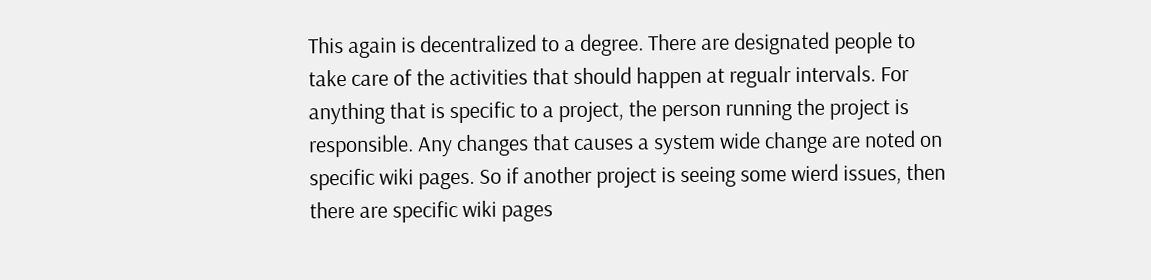This again is decentralized to a degree. There are designated people to take care of the activities that should happen at regualr intervals. For anything that is specific to a project, the person running the project is responsible. Any changes that causes a system wide change are noted on specific wiki pages. So if another project is seeing some wierd issues, then there are specific wiki pages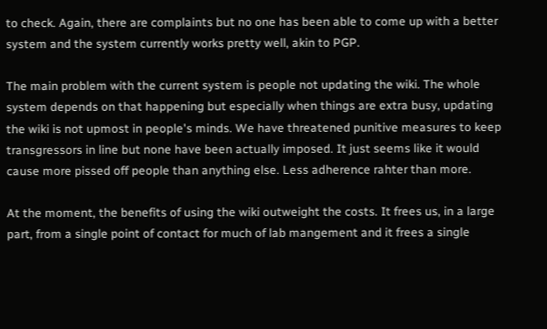to check. Again, there are complaints but no one has been able to come up with a better system and the system currently works pretty well, akin to PGP.

The main problem with the current system is people not updating the wiki. The whole system depends on that happening but especially when things are extra busy, updating the wiki is not upmost in people's minds. We have threatened punitive measures to keep transgressors in line but none have been actually imposed. It just seems like it would cause more pissed off people than anything else. Less adherence rahter than more.

At the moment, the benefits of using the wiki outweight the costs. It frees us, in a large part, from a single point of contact for much of lab mangement and it frees a single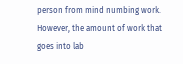person from mind numbing work. However, the amount of work that goes into lab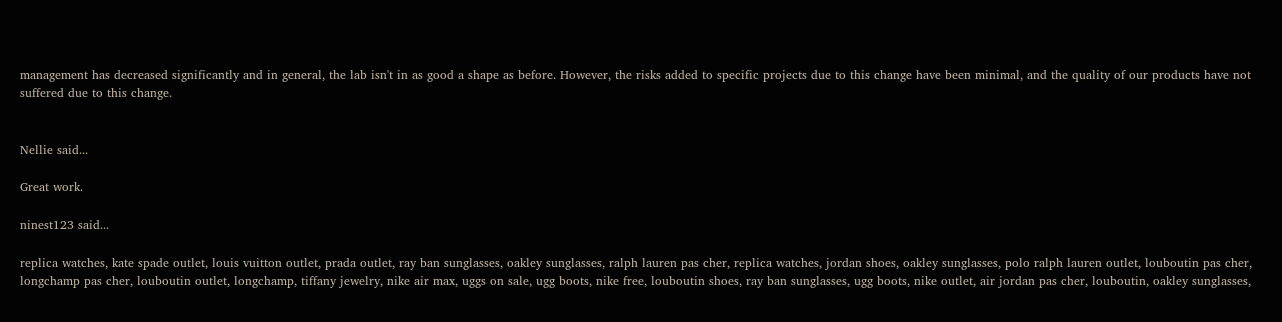management has decreased significantly and in general, the lab isn't in as good a shape as before. However, the risks added to specific projects due to this change have been minimal, and the quality of our products have not suffered due to this change.


Nellie said...

Great work.

ninest123 said...

replica watches, kate spade outlet, louis vuitton outlet, prada outlet, ray ban sunglasses, oakley sunglasses, ralph lauren pas cher, replica watches, jordan shoes, oakley sunglasses, polo ralph lauren outlet, louboutin pas cher, longchamp pas cher, louboutin outlet, longchamp, tiffany jewelry, nike air max, uggs on sale, ugg boots, nike free, louboutin shoes, ray ban sunglasses, ugg boots, nike outlet, air jordan pas cher, louboutin, oakley sunglasses,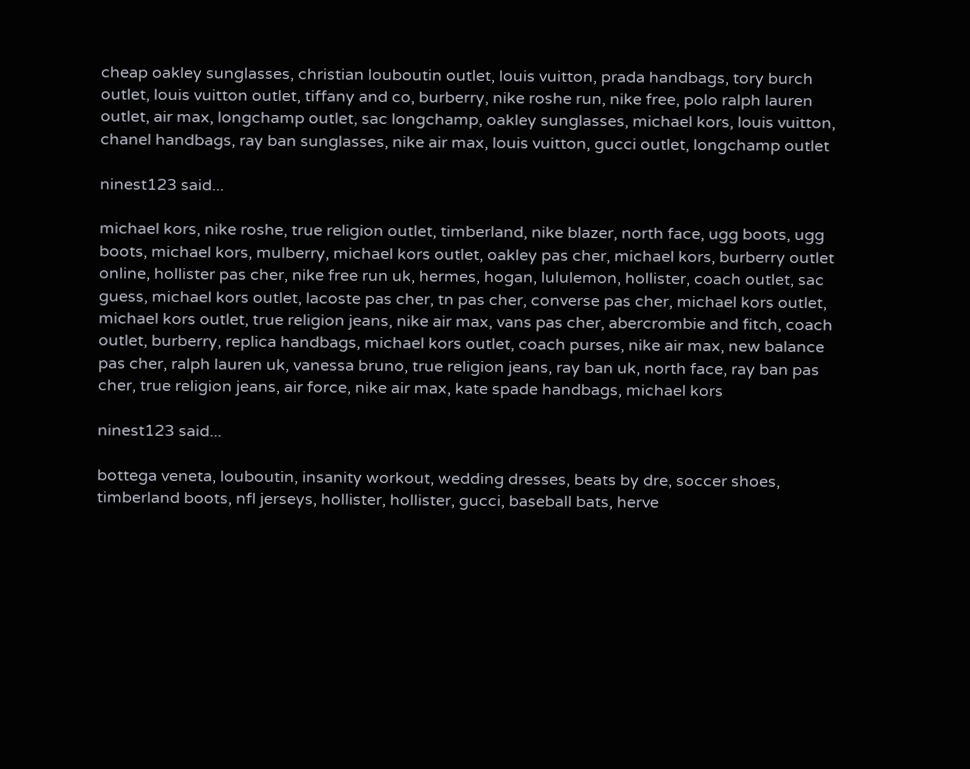cheap oakley sunglasses, christian louboutin outlet, louis vuitton, prada handbags, tory burch outlet, louis vuitton outlet, tiffany and co, burberry, nike roshe run, nike free, polo ralph lauren outlet, air max, longchamp outlet, sac longchamp, oakley sunglasses, michael kors, louis vuitton, chanel handbags, ray ban sunglasses, nike air max, louis vuitton, gucci outlet, longchamp outlet

ninest123 said...

michael kors, nike roshe, true religion outlet, timberland, nike blazer, north face, ugg boots, ugg boots, michael kors, mulberry, michael kors outlet, oakley pas cher, michael kors, burberry outlet online, hollister pas cher, nike free run uk, hermes, hogan, lululemon, hollister, coach outlet, sac guess, michael kors outlet, lacoste pas cher, tn pas cher, converse pas cher, michael kors outlet, michael kors outlet, true religion jeans, nike air max, vans pas cher, abercrombie and fitch, coach outlet, burberry, replica handbags, michael kors outlet, coach purses, nike air max, new balance pas cher, ralph lauren uk, vanessa bruno, true religion jeans, ray ban uk, north face, ray ban pas cher, true religion jeans, air force, nike air max, kate spade handbags, michael kors

ninest123 said...

bottega veneta, louboutin, insanity workout, wedding dresses, beats by dre, soccer shoes, timberland boots, nfl jerseys, hollister, hollister, gucci, baseball bats, herve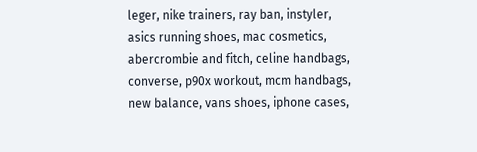leger, nike trainers, ray ban, instyler, asics running shoes, mac cosmetics, abercrombie and fitch, celine handbags, converse, p90x workout, mcm handbags, new balance, vans shoes, iphone cases,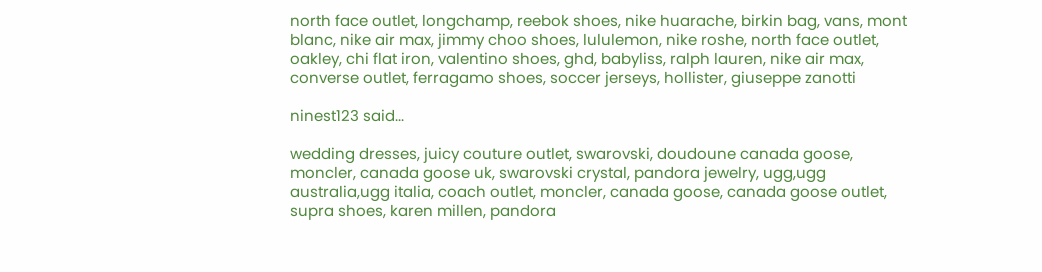north face outlet, longchamp, reebok shoes, nike huarache, birkin bag, vans, mont blanc, nike air max, jimmy choo shoes, lululemon, nike roshe, north face outlet, oakley, chi flat iron, valentino shoes, ghd, babyliss, ralph lauren, nike air max, converse outlet, ferragamo shoes, soccer jerseys, hollister, giuseppe zanotti

ninest123 said...

wedding dresses, juicy couture outlet, swarovski, doudoune canada goose, moncler, canada goose uk, swarovski crystal, pandora jewelry, ugg,ugg australia,ugg italia, coach outlet, moncler, canada goose, canada goose outlet, supra shoes, karen millen, pandora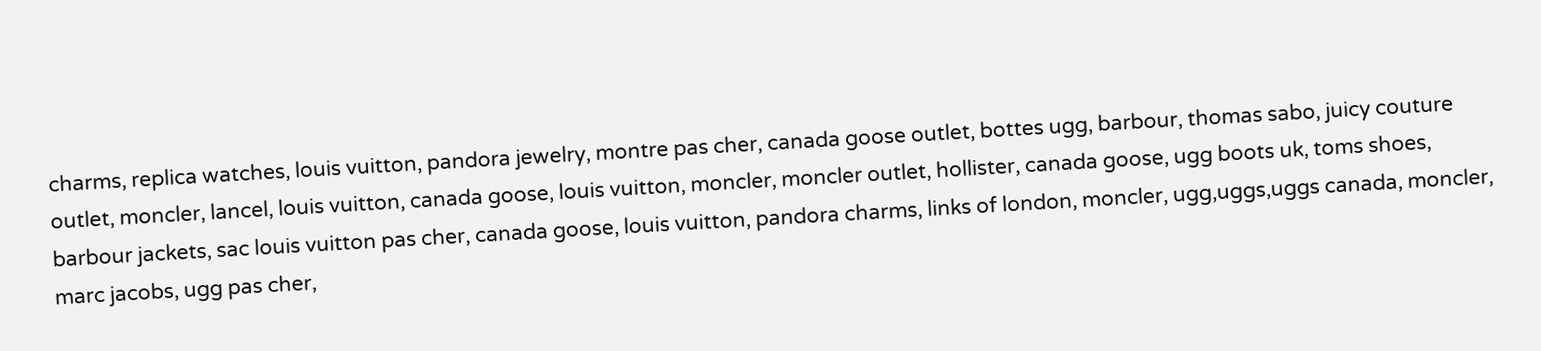charms, replica watches, louis vuitton, pandora jewelry, montre pas cher, canada goose outlet, bottes ugg, barbour, thomas sabo, juicy couture outlet, moncler, lancel, louis vuitton, canada goose, louis vuitton, moncler, moncler outlet, hollister, canada goose, ugg boots uk, toms shoes, barbour jackets, sac louis vuitton pas cher, canada goose, louis vuitton, pandora charms, links of london, moncler, ugg,uggs,uggs canada, moncler, marc jacobs, ugg pas cher,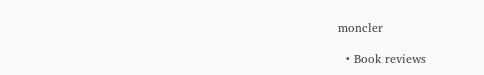moncler

  • Book reviews